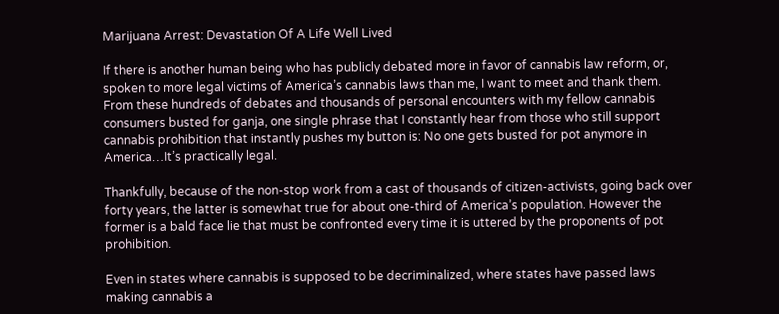Marijuana Arrest: Devastation Of A Life Well Lived

If there is another human being who has publicly debated more in favor of cannabis law reform, or, spoken to more legal victims of America’s cannabis laws than me, I want to meet and thank them. From these hundreds of debates and thousands of personal encounters with my fellow cannabis consumers busted for ganja, one single phrase that I constantly hear from those who still support cannabis prohibition that instantly pushes my button is: No one gets busted for pot anymore in America…It’s practically legal.

Thankfully, because of the non-stop work from a cast of thousands of citizen-activists, going back over forty years, the latter is somewhat true for about one-third of America’s population. However the former is a bald face lie that must be confronted every time it is uttered by the proponents of pot prohibition.

Even in states where cannabis is supposed to be decriminalized, where states have passed laws making cannabis a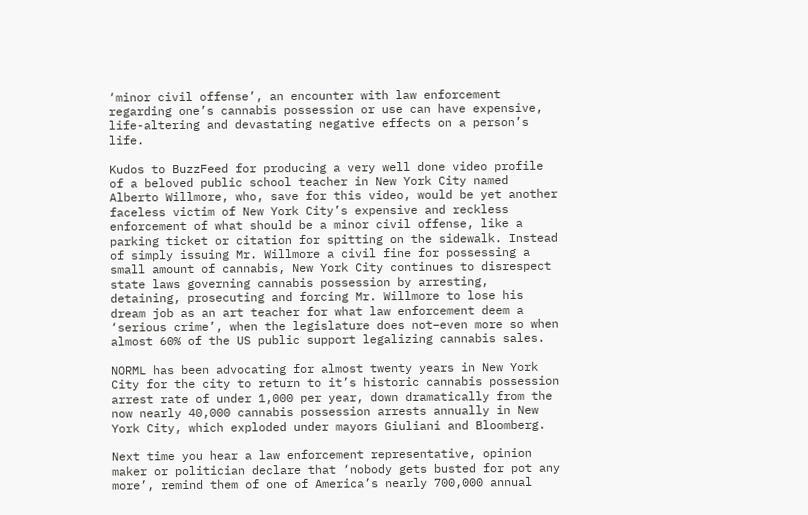‘minor civil offense’, an encounter with law enforcement regarding one’s cannabis possession or use can have expensive, life-altering and devastating negative effects on a person’s life.

Kudos to BuzzFeed for producing a very well done video profile of a beloved public school teacher in New York City named Alberto Willmore, who, save for this video, would be yet another faceless victim of New York City’s expensive and reckless enforcement of what should be a minor civil offense, like a parking ticket or citation for spitting on the sidewalk. Instead of simply issuing Mr. Willmore a civil fine for possessing a small amount of cannabis, New York City continues to disrespect state laws governing cannabis possession by arresting, detaining, prosecuting and forcing Mr. Willmore to lose his dream job as an art teacher for what law enforcement deem a ‘serious crime’, when the legislature does not–even more so when almost 60% of the US public support legalizing cannabis sales.

NORML has been advocating for almost twenty years in New York City for the city to return to it’s historic cannabis possession arrest rate of under 1,000 per year, down dramatically from the now nearly 40,000 cannabis possession arrests annually in New York City, which exploded under mayors Giuliani and Bloomberg.

Next time you hear a law enforcement representative, opinion maker or politician declare that ‘nobody gets busted for pot any more’, remind them of one of America’s nearly 700,000 annual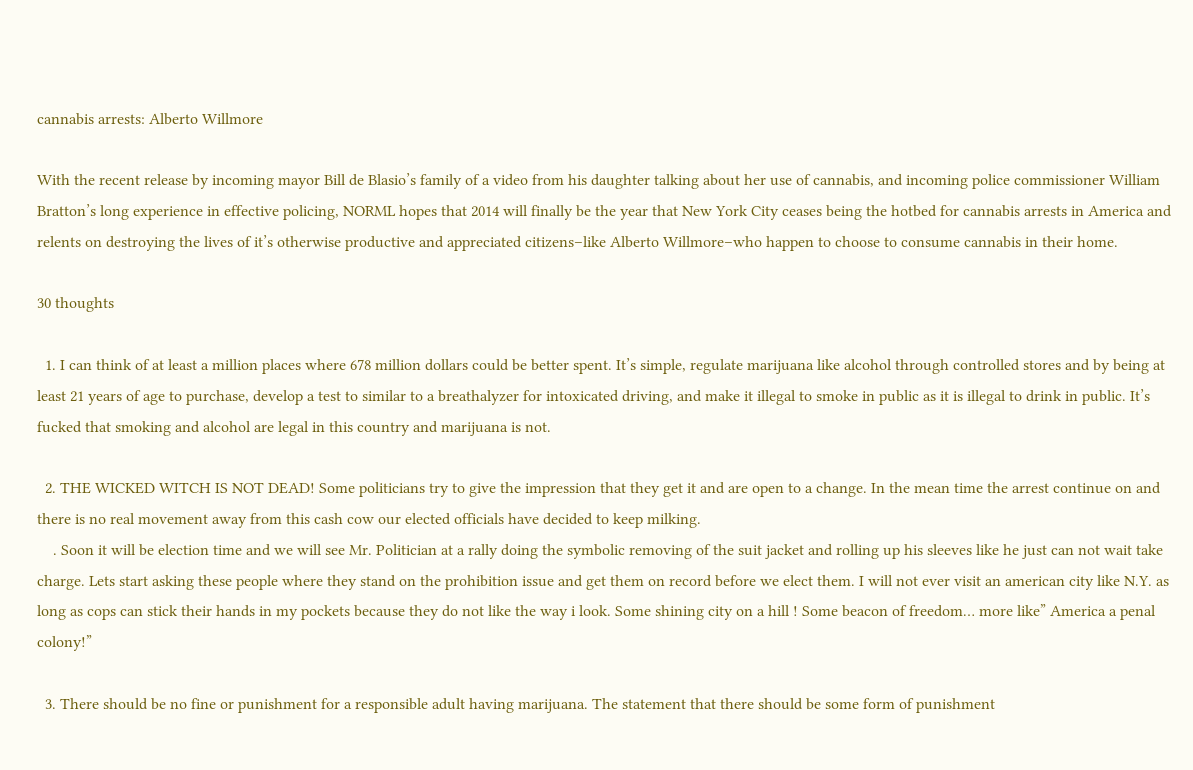cannabis arrests: Alberto Willmore

With the recent release by incoming mayor Bill de Blasio’s family of a video from his daughter talking about her use of cannabis, and incoming police commissioner William Bratton’s long experience in effective policing, NORML hopes that 2014 will finally be the year that New York City ceases being the hotbed for cannabis arrests in America and relents on destroying the lives of it’s otherwise productive and appreciated citizens–like Alberto Willmore–who happen to choose to consume cannabis in their home.

30 thoughts

  1. I can think of at least a million places where 678 million dollars could be better spent. It’s simple, regulate marijuana like alcohol through controlled stores and by being at least 21 years of age to purchase, develop a test to similar to a breathalyzer for intoxicated driving, and make it illegal to smoke in public as it is illegal to drink in public. It’s fucked that smoking and alcohol are legal in this country and marijuana is not.

  2. THE WICKED WITCH IS NOT DEAD! Some politicians try to give the impression that they get it and are open to a change. In the mean time the arrest continue on and there is no real movement away from this cash cow our elected officials have decided to keep milking.
    . Soon it will be election time and we will see Mr. Politician at a rally doing the symbolic removing of the suit jacket and rolling up his sleeves like he just can not wait take charge. Lets start asking these people where they stand on the prohibition issue and get them on record before we elect them. I will not ever visit an american city like N.Y. as long as cops can stick their hands in my pockets because they do not like the way i look. Some shining city on a hill ! Some beacon of freedom… more like” America a penal colony!”

  3. There should be no fine or punishment for a responsible adult having marijuana. The statement that there should be some form of punishment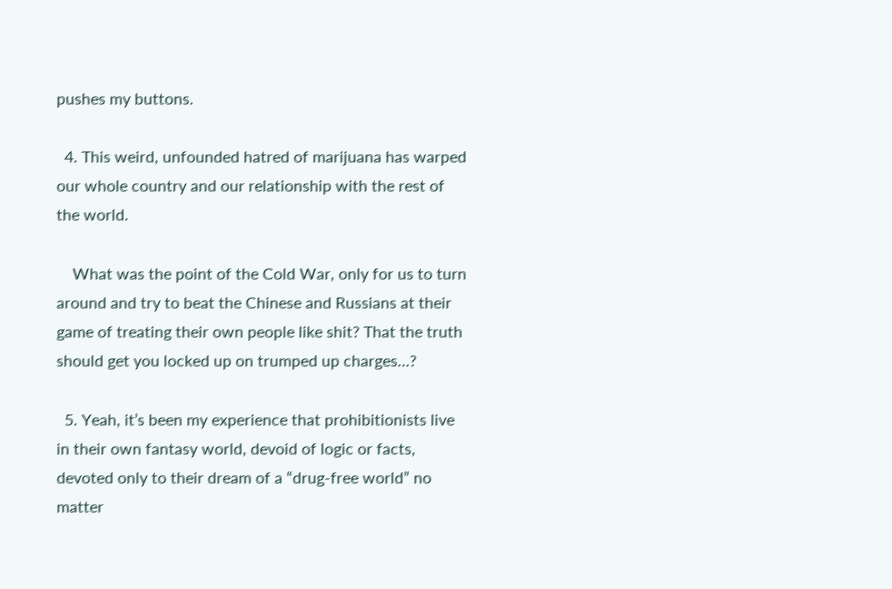pushes my buttons.

  4. This weird, unfounded hatred of marijuana has warped our whole country and our relationship with the rest of the world.

    What was the point of the Cold War, only for us to turn around and try to beat the Chinese and Russians at their game of treating their own people like shit? That the truth should get you locked up on trumped up charges…?

  5. Yeah, it’s been my experience that prohibitionists live in their own fantasy world, devoid of logic or facts, devoted only to their dream of a “drug-free world” no matter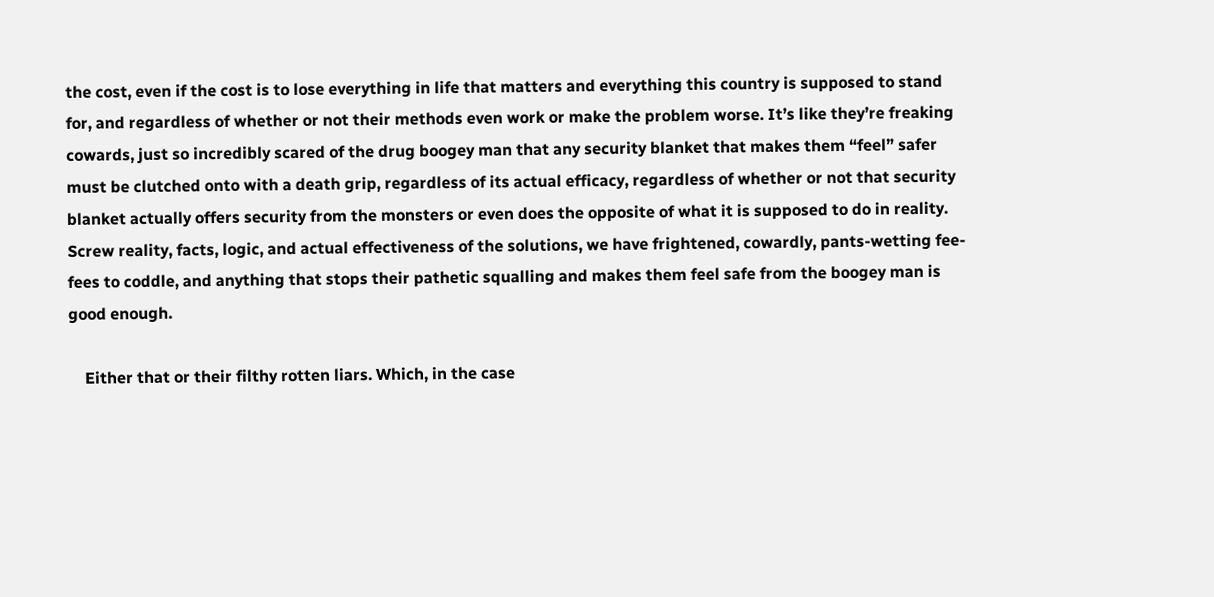the cost, even if the cost is to lose everything in life that matters and everything this country is supposed to stand for, and regardless of whether or not their methods even work or make the problem worse. It’s like they’re freaking cowards, just so incredibly scared of the drug boogey man that any security blanket that makes them “feel” safer must be clutched onto with a death grip, regardless of its actual efficacy, regardless of whether or not that security blanket actually offers security from the monsters or even does the opposite of what it is supposed to do in reality. Screw reality, facts, logic, and actual effectiveness of the solutions, we have frightened, cowardly, pants-wetting fee-fees to coddle, and anything that stops their pathetic squalling and makes them feel safe from the boogey man is good enough.

    Either that or their filthy rotten liars. Which, in the case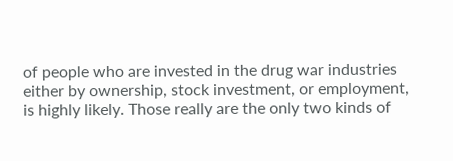of people who are invested in the drug war industries either by ownership, stock investment, or employment, is highly likely. Those really are the only two kinds of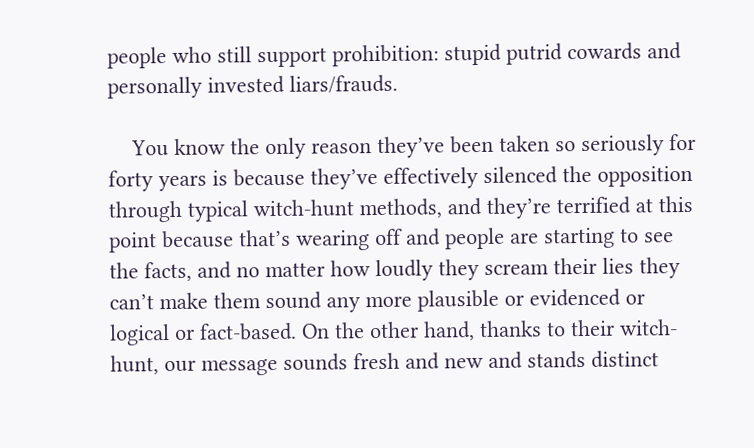people who still support prohibition: stupid putrid cowards and personally invested liars/frauds.

    You know the only reason they’ve been taken so seriously for forty years is because they’ve effectively silenced the opposition through typical witch-hunt methods, and they’re terrified at this point because that’s wearing off and people are starting to see the facts, and no matter how loudly they scream their lies they can’t make them sound any more plausible or evidenced or logical or fact-based. On the other hand, thanks to their witch-hunt, our message sounds fresh and new and stands distinct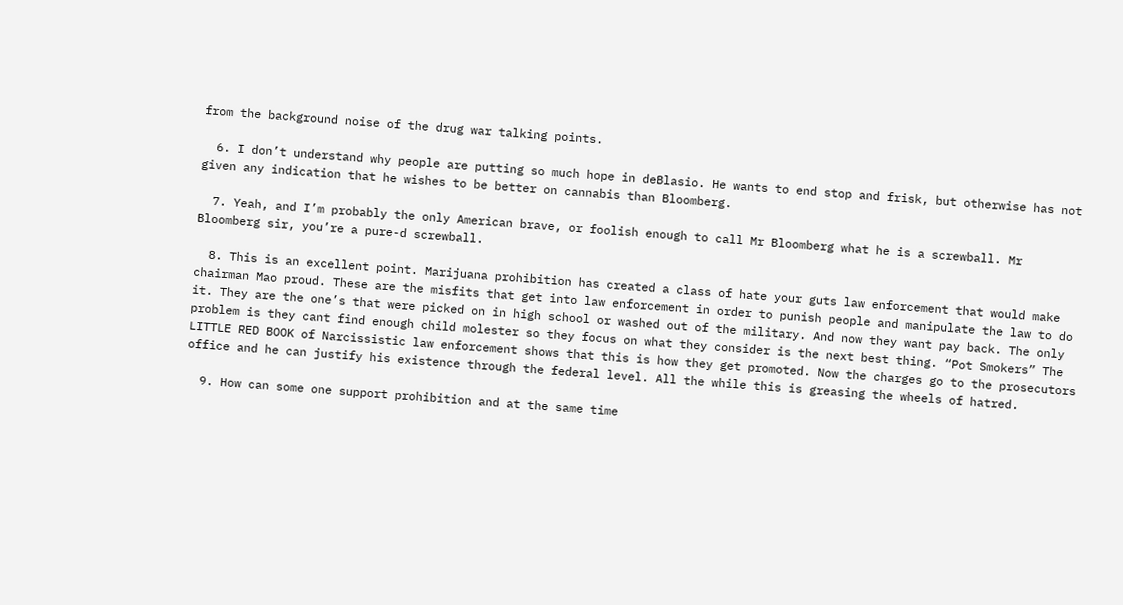from the background noise of the drug war talking points.

  6. I don’t understand why people are putting so much hope in deBlasio. He wants to end stop and frisk, but otherwise has not given any indication that he wishes to be better on cannabis than Bloomberg.

  7. Yeah, and I’m probably the only American brave, or foolish enough to call Mr Bloomberg what he is a screwball. Mr Bloomberg sir, you’re a pure-d screwball.

  8. This is an excellent point. Marijuana prohibition has created a class of hate your guts law enforcement that would make chairman Mao proud. These are the misfits that get into law enforcement in order to punish people and manipulate the law to do it. They are the one’s that were picked on in high school or washed out of the military. And now they want pay back. The only problem is they cant find enough child molester so they focus on what they consider is the next best thing. “Pot Smokers” The LITTLE RED BOOK of Narcissistic law enforcement shows that this is how they get promoted. Now the charges go to the prosecutors office and he can justify his existence through the federal level. All the while this is greasing the wheels of hatred.

  9. How can some one support prohibition and at the same time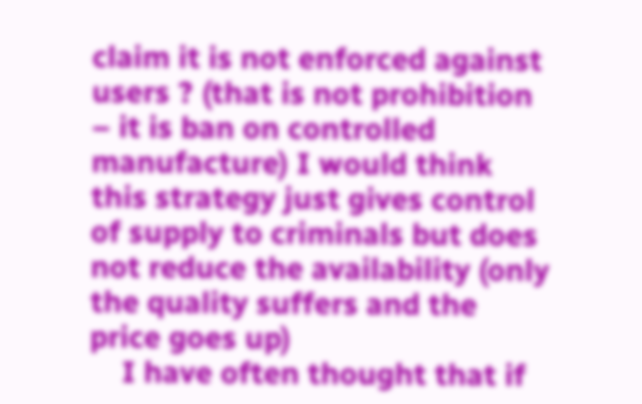claim it is not enforced against users ? (that is not prohibition – it is ban on controlled manufacture) I would think this strategy just gives control of supply to criminals but does not reduce the availability (only the quality suffers and the price goes up)
    I have often thought that if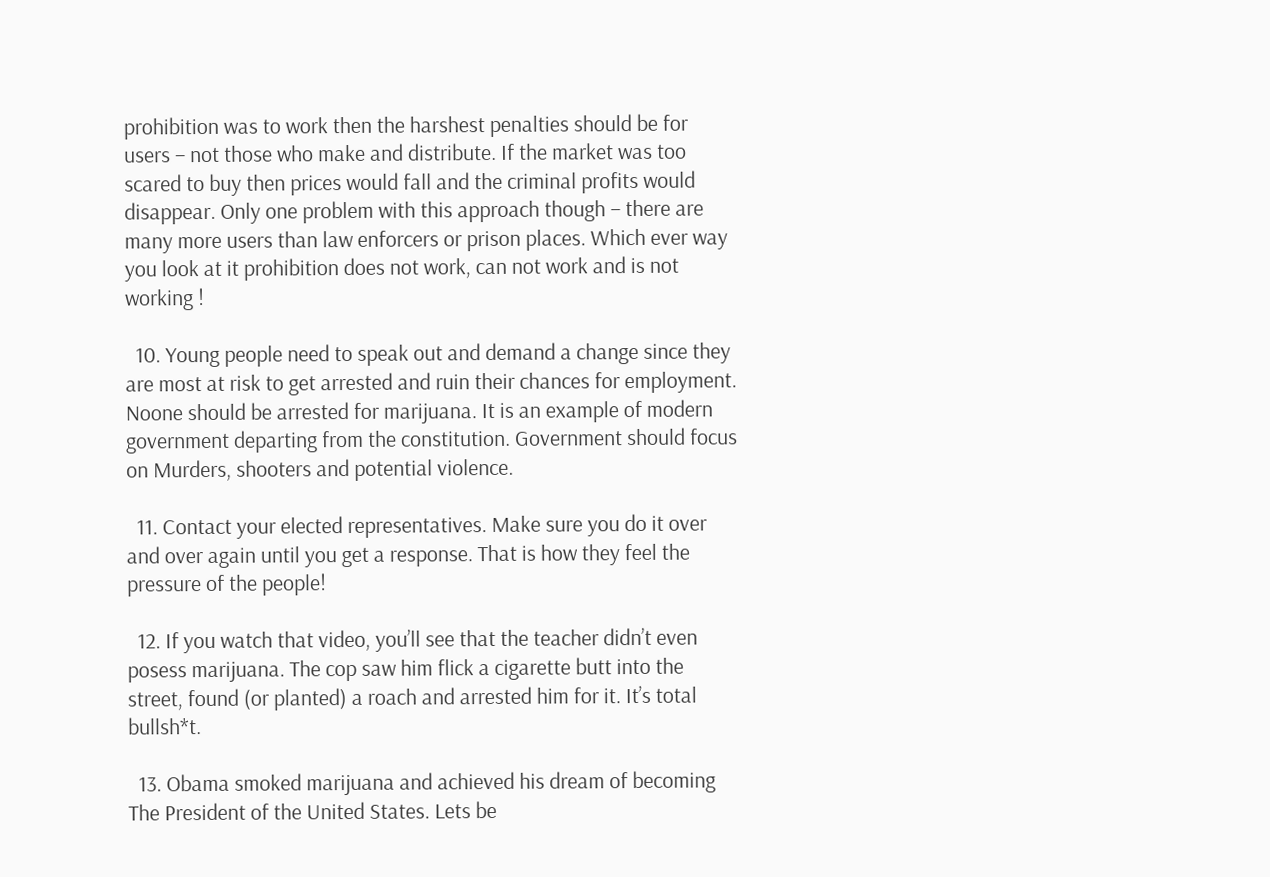prohibition was to work then the harshest penalties should be for users – not those who make and distribute. If the market was too scared to buy then prices would fall and the criminal profits would disappear. Only one problem with this approach though – there are many more users than law enforcers or prison places. Which ever way you look at it prohibition does not work, can not work and is not working !

  10. Young people need to speak out and demand a change since they are most at risk to get arrested and ruin their chances for employment. Noone should be arrested for marijuana. It is an example of modern government departing from the constitution. Government should focus on Murders, shooters and potential violence.

  11. Contact your elected representatives. Make sure you do it over and over again until you get a response. That is how they feel the pressure of the people!

  12. If you watch that video, you’ll see that the teacher didn’t even posess marijuana. The cop saw him flick a cigarette butt into the street, found (or planted) a roach and arrested him for it. It’s total bullsh*t.

  13. Obama smoked marijuana and achieved his dream of becoming The President of the United States. Lets be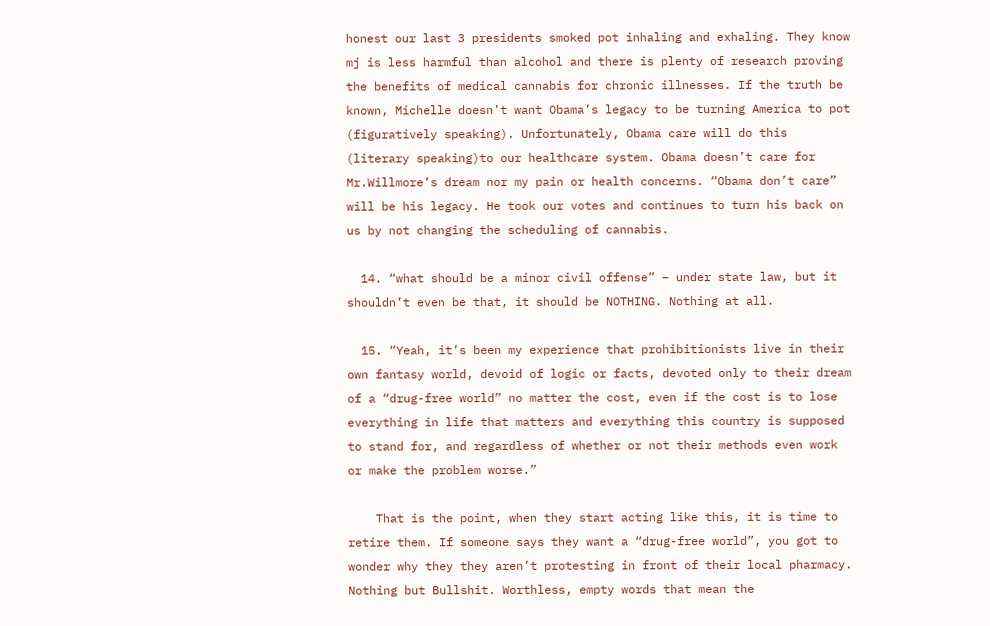honest our last 3 presidents smoked pot inhaling and exhaling. They know mj is less harmful than alcohol and there is plenty of research proving the benefits of medical cannabis for chronic illnesses. If the truth be known, Michelle doesn’t want Obama’s legacy to be turning America to pot (figuratively speaking). Unfortunately, Obama care will do this (literary speaking)to our healthcare system. Obama doesn’t care for Mr.Willmore’s dream nor my pain or health concerns. “Obama don’t care” will be his legacy. He took our votes and continues to turn his back on us by not changing the scheduling of cannabis.

  14. “what should be a minor civil offense” – under state law, but it shouldn’t even be that, it should be NOTHING. Nothing at all.

  15. “Yeah, it’s been my experience that prohibitionists live in their own fantasy world, devoid of logic or facts, devoted only to their dream of a “drug-free world” no matter the cost, even if the cost is to lose everything in life that matters and everything this country is supposed to stand for, and regardless of whether or not their methods even work or make the problem worse.”

    That is the point, when they start acting like this, it is time to retire them. If someone says they want a “drug-free world”, you got to wonder why they they aren’t protesting in front of their local pharmacy. Nothing but Bullshit. Worthless, empty words that mean the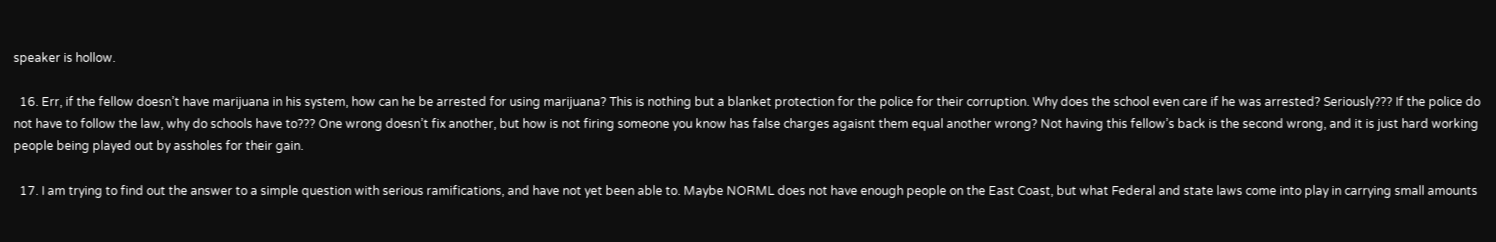speaker is hollow.

  16. Err, if the fellow doesn’t have marijuana in his system, how can he be arrested for using marijuana? This is nothing but a blanket protection for the police for their corruption. Why does the school even care if he was arrested? Seriously??? If the police do not have to follow the law, why do schools have to??? One wrong doesn’t fix another, but how is not firing someone you know has false charges agaisnt them equal another wrong? Not having this fellow’s back is the second wrong, and it is just hard working people being played out by assholes for their gain.

  17. I am trying to find out the answer to a simple question with serious ramifications, and have not yet been able to. Maybe NORML does not have enough people on the East Coast, but what Federal and state laws come into play in carrying small amounts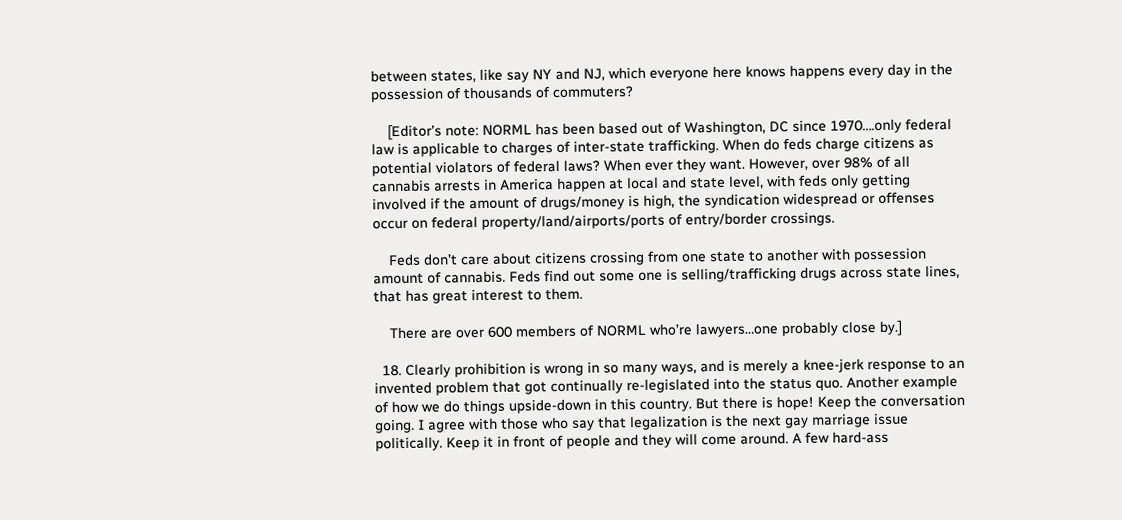between states, like say NY and NJ, which everyone here knows happens every day in the possession of thousands of commuters?

    [Editor’s note: NORML has been based out of Washington, DC since 1970….only federal law is applicable to charges of inter-state trafficking. When do feds charge citizens as potential violators of federal laws? When ever they want. However, over 98% of all cannabis arrests in America happen at local and state level, with feds only getting involved if the amount of drugs/money is high, the syndication widespread or offenses occur on federal property/land/airports/ports of entry/border crossings.

    Feds don’t care about citizens crossing from one state to another with possession amount of cannabis. Feds find out some one is selling/trafficking drugs across state lines, that has great interest to them.

    There are over 600 members of NORML who’re lawyers…one probably close by.]

  18. Clearly prohibition is wrong in so many ways, and is merely a knee-jerk response to an invented problem that got continually re-legislated into the status quo. Another example of how we do things upside-down in this country. But there is hope! Keep the conversation going. I agree with those who say that legalization is the next gay marriage issue politically. Keep it in front of people and they will come around. A few hard-ass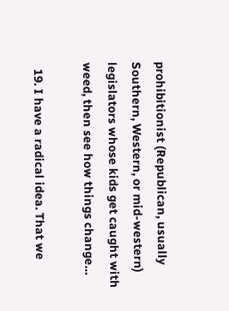prohibitionist (Republican, usually Southern, Western, or mid-western) legislators whose kids get caught with weed, then see how things change…

  19. I have a radical idea. That we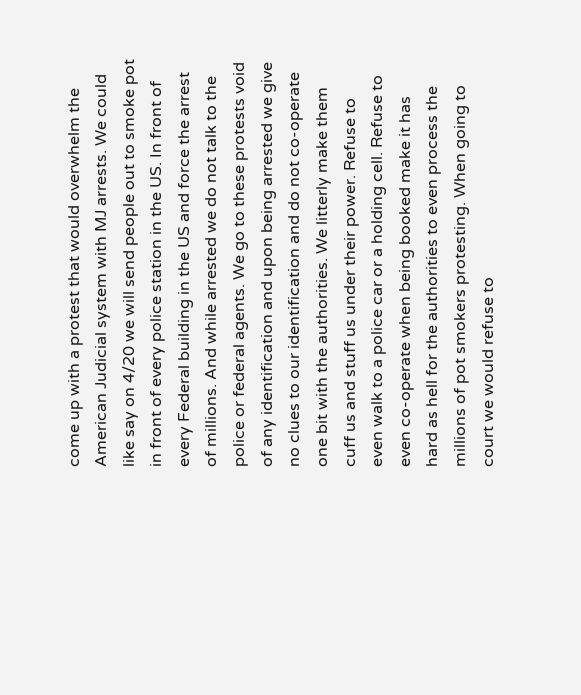come up with a protest that would overwhelm the American Judicial system with MJ arrests. We could like say on 4/20 we will send people out to smoke pot in front of every police station in the US. In front of every Federal building in the US and force the arrest of millions. And while arrested we do not talk to the police or federal agents. We go to these protests void of any identification and upon being arrested we give no clues to our identification and do not co-operate one bit with the authorities. We litterly make them cuff us and stuff us under their power. Refuse to even walk to a police car or a holding cell. Refuse to even co-operate when being booked make it has hard as hell for the authorities to even process the millions of pot smokers protesting. When going to court we would refuse to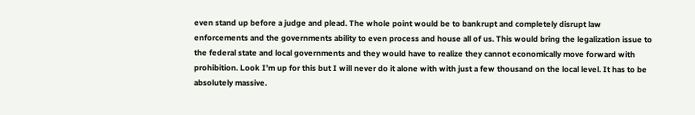even stand up before a judge and plead. The whole point would be to bankrupt and completely disrupt law enforcements and the governments ability to even process and house all of us. This would bring the legalization issue to the federal state and local governments and they would have to realize they cannot economically move forward with prohibition. Look I’m up for this but I will never do it alone with with just a few thousand on the local level. It has to be absolutely massive.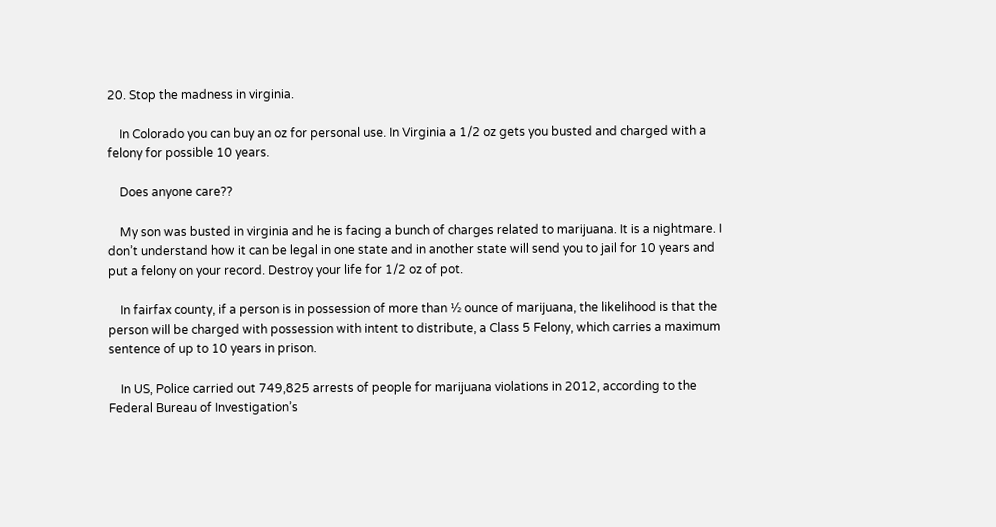20. Stop the madness in virginia.

    In Colorado you can buy an oz for personal use. In Virginia a 1/2 oz gets you busted and charged with a felony for possible 10 years.

    Does anyone care??

    My son was busted in virginia and he is facing a bunch of charges related to marijuana. It is a nightmare. I don’t understand how it can be legal in one state and in another state will send you to jail for 10 years and put a felony on your record. Destroy your life for 1/2 oz of pot.

    In fairfax county, if a person is in possession of more than ½ ounce of marijuana, the likelihood is that the person will be charged with possession with intent to distribute, a Class 5 Felony, which carries a maximum sentence of up to 10 years in prison.

    In US, Police carried out 749,825 arrests of people for marijuana violations in 2012, according to the Federal Bureau of Investigation’s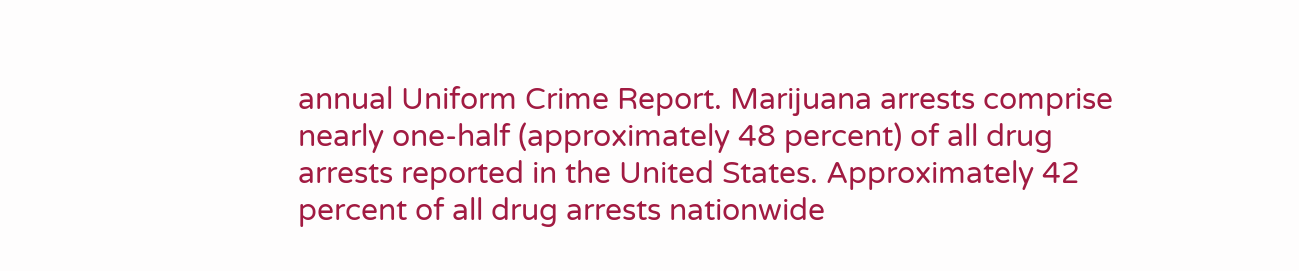annual Uniform Crime Report. Marijuana arrests comprise nearly one-half (approximately 48 percent) of all drug arrests reported in the United States. Approximately 42 percent of all drug arrests nationwide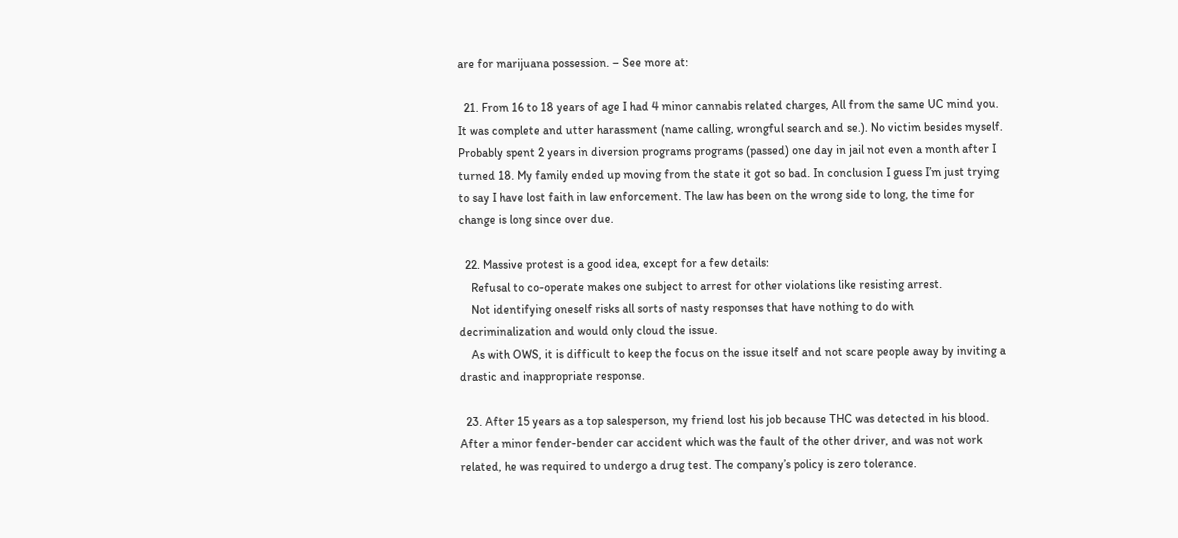are for marijuana possession. – See more at:

  21. From 16 to 18 years of age I had 4 minor cannabis related charges, All from the same UC mind you. It was complete and utter harassment (name calling, wrongful search and se.). No victim besides myself. Probably spent 2 years in diversion programs programs (passed) one day in jail not even a month after I turned 18. My family ended up moving from the state it got so bad. In conclusion I guess I’m just trying to say I have lost faith in law enforcement. The law has been on the wrong side to long, the time for change is long since over due.

  22. Massive protest is a good idea, except for a few details:
    Refusal to co-operate makes one subject to arrest for other violations like resisting arrest.
    Not identifying oneself risks all sorts of nasty responses that have nothing to do with decriminalization and would only cloud the issue.
    As with OWS, it is difficult to keep the focus on the issue itself and not scare people away by inviting a drastic and inappropriate response.

  23. After 15 years as a top salesperson, my friend lost his job because THC was detected in his blood. After a minor fender-bender car accident which was the fault of the other driver, and was not work related, he was required to undergo a drug test. The company’s policy is zero tolerance.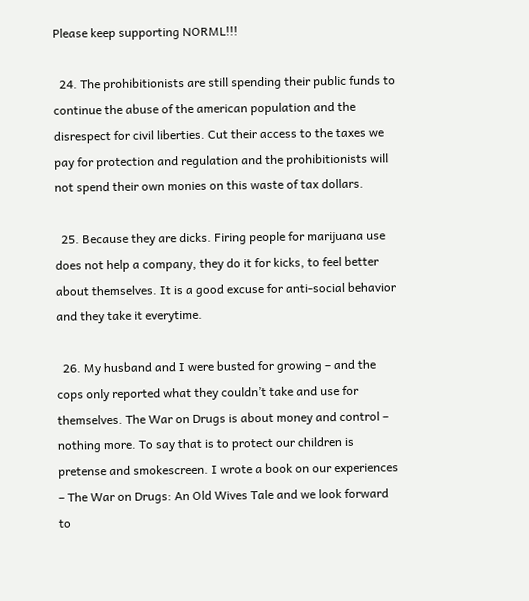Please keep supporting NORML!!!

  24. The prohibitionists are still spending their public funds to continue the abuse of the american population and the disrespect for civil liberties. Cut their access to the taxes we pay for protection and regulation and the prohibitionists will not spend their own monies on this waste of tax dollars.

  25. Because they are dicks. Firing people for marijuana use does not help a company, they do it for kicks, to feel better about themselves. It is a good excuse for anti-social behavior and they take it everytime.

  26. My husband and I were busted for growing – and the cops only reported what they couldn’t take and use for themselves. The War on Drugs is about money and control – nothing more. To say that is to protect our children is pretense and smokescreen. I wrote a book on our experiences – The War on Drugs: An Old Wives Tale and we look forward to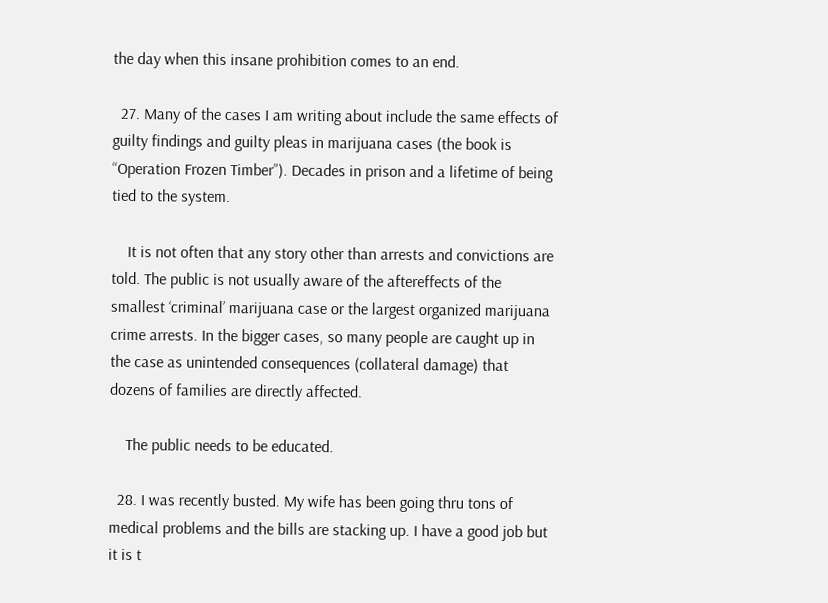the day when this insane prohibition comes to an end.

  27. Many of the cases I am writing about include the same effects of guilty findings and guilty pleas in marijuana cases (the book is “Operation Frozen Timber”). Decades in prison and a lifetime of being tied to the system.

    It is not often that any story other than arrests and convictions are told. The public is not usually aware of the aftereffects of the smallest ‘criminal’ marijuana case or the largest organized marijuana crime arrests. In the bigger cases, so many people are caught up in the case as unintended consequences (collateral damage) that dozens of families are directly affected.

    The public needs to be educated.

  28. I was recently busted. My wife has been going thru tons of medical problems and the bills are stacking up. I have a good job but it is t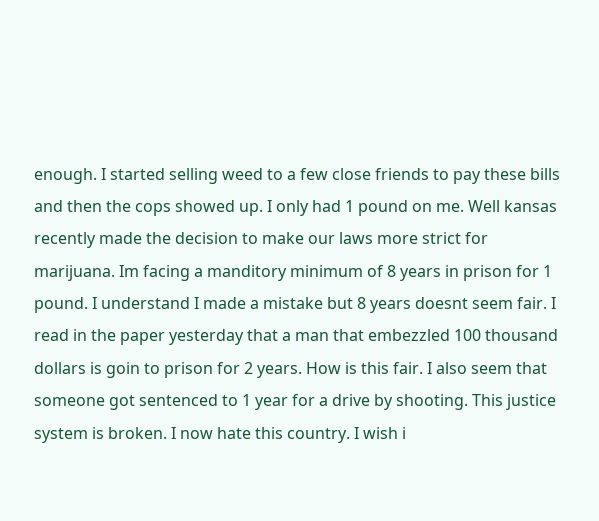enough. I started selling weed to a few close friends to pay these bills and then the cops showed up. I only had 1 pound on me. Well kansas recently made the decision to make our laws more strict for marijuana. Im facing a manditory minimum of 8 years in prison for 1 pound. I understand I made a mistake but 8 years doesnt seem fair. I read in the paper yesterday that a man that embezzled 100 thousand dollars is goin to prison for 2 years. How is this fair. I also seem that someone got sentenced to 1 year for a drive by shooting. This justice system is broken. I now hate this country. I wish i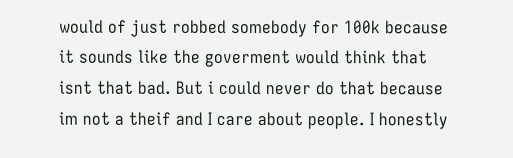would of just robbed somebody for 100k because it sounds like the goverment would think that isnt that bad. But i could never do that because im not a theif and I care about people. I honestly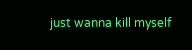just wanna kill myself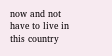now and not have to live in this country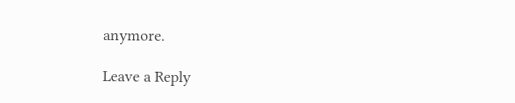anymore.

Leave a Reply